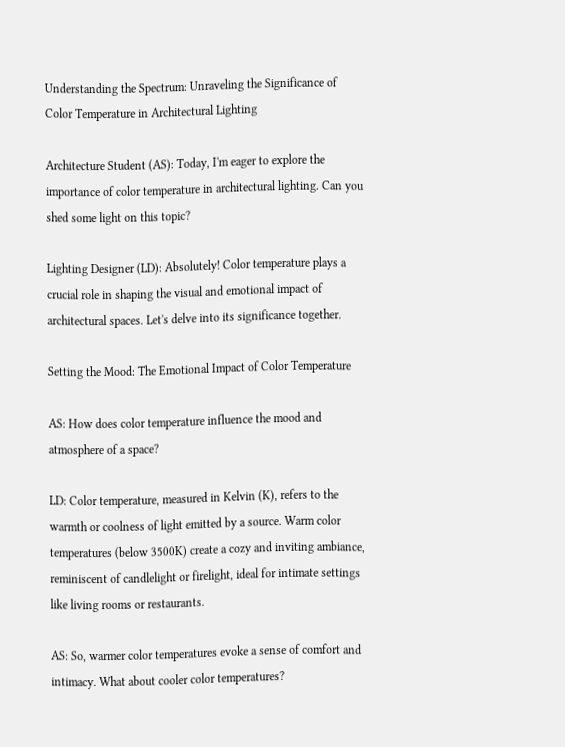Understanding the Spectrum: Unraveling the Significance of Color Temperature in Architectural Lighting

Architecture Student (AS): Today, I'm eager to explore the importance of color temperature in architectural lighting. Can you shed some light on this topic?

Lighting Designer (LD): Absolutely! Color temperature plays a crucial role in shaping the visual and emotional impact of architectural spaces. Let's delve into its significance together.

Setting the Mood: The Emotional Impact of Color Temperature

AS: How does color temperature influence the mood and atmosphere of a space?

LD: Color temperature, measured in Kelvin (K), refers to the warmth or coolness of light emitted by a source. Warm color temperatures (below 3500K) create a cozy and inviting ambiance, reminiscent of candlelight or firelight, ideal for intimate settings like living rooms or restaurants.

AS: So, warmer color temperatures evoke a sense of comfort and intimacy. What about cooler color temperatures?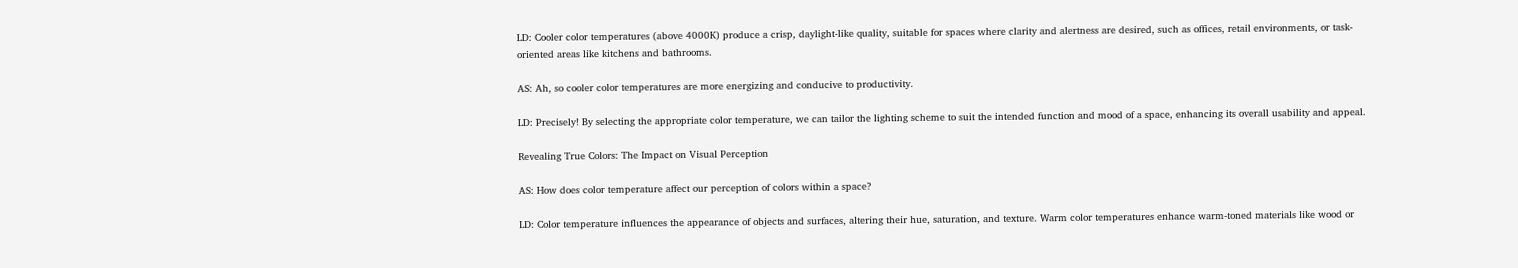LD: Cooler color temperatures (above 4000K) produce a crisp, daylight-like quality, suitable for spaces where clarity and alertness are desired, such as offices, retail environments, or task-oriented areas like kitchens and bathrooms.

AS: Ah, so cooler color temperatures are more energizing and conducive to productivity.

LD: Precisely! By selecting the appropriate color temperature, we can tailor the lighting scheme to suit the intended function and mood of a space, enhancing its overall usability and appeal.

Revealing True Colors: The Impact on Visual Perception

AS: How does color temperature affect our perception of colors within a space?

LD: Color temperature influences the appearance of objects and surfaces, altering their hue, saturation, and texture. Warm color temperatures enhance warm-toned materials like wood or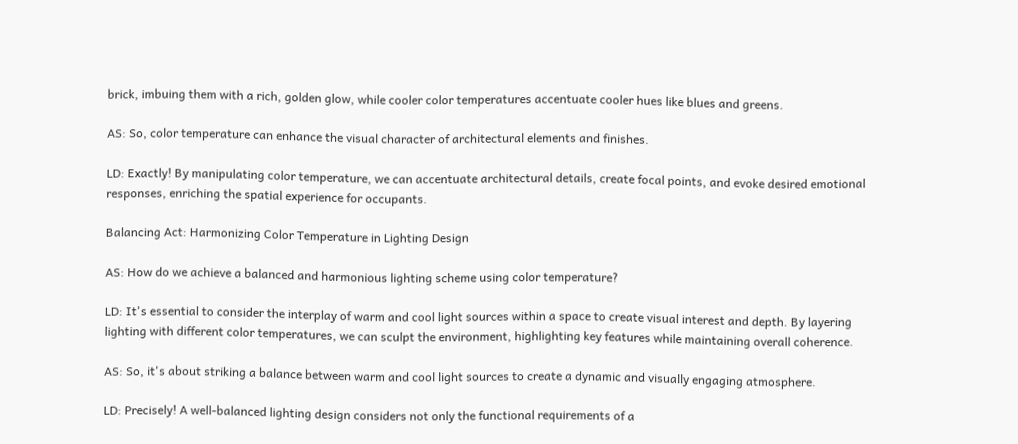brick, imbuing them with a rich, golden glow, while cooler color temperatures accentuate cooler hues like blues and greens.

AS: So, color temperature can enhance the visual character of architectural elements and finishes.

LD: Exactly! By manipulating color temperature, we can accentuate architectural details, create focal points, and evoke desired emotional responses, enriching the spatial experience for occupants.

Balancing Act: Harmonizing Color Temperature in Lighting Design

AS: How do we achieve a balanced and harmonious lighting scheme using color temperature?

LD: It's essential to consider the interplay of warm and cool light sources within a space to create visual interest and depth. By layering lighting with different color temperatures, we can sculpt the environment, highlighting key features while maintaining overall coherence.

AS: So, it's about striking a balance between warm and cool light sources to create a dynamic and visually engaging atmosphere.

LD: Precisely! A well-balanced lighting design considers not only the functional requirements of a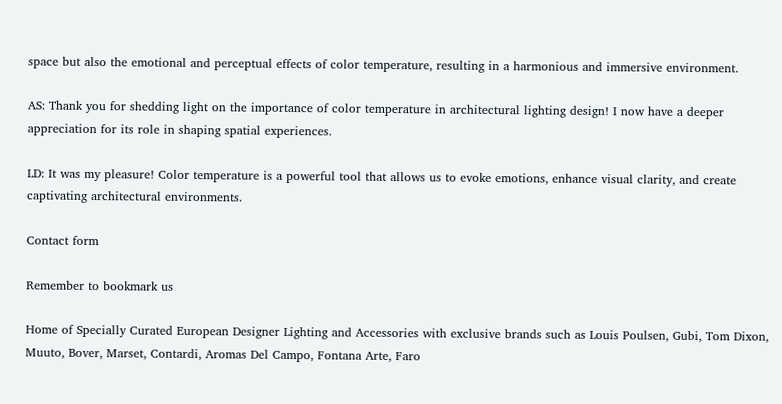space but also the emotional and perceptual effects of color temperature, resulting in a harmonious and immersive environment.

AS: Thank you for shedding light on the importance of color temperature in architectural lighting design! I now have a deeper appreciation for its role in shaping spatial experiences.

LD: It was my pleasure! Color temperature is a powerful tool that allows us to evoke emotions, enhance visual clarity, and create captivating architectural environments.

Contact form

Remember to bookmark us

Home of Specially Curated European Designer Lighting and Accessories with exclusive brands such as Louis Poulsen, Gubi, Tom Dixon, Muuto, Bover, Marset, Contardi, Aromas Del Campo, Fontana Arte, Faro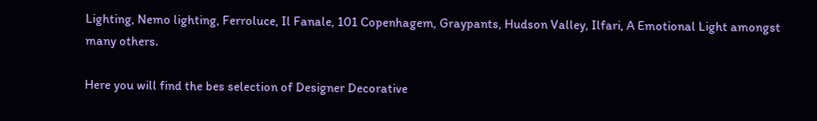Lighting, Nemo lighting, Ferroluce, Il Fanale, 101 Copenhagem, Graypants, Hudson Valley, Ilfari, A Emotional Light amongst many others.

Here you will find the bes selection of Designer Decorative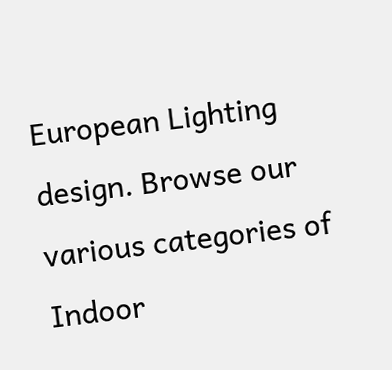European Lighting design. Browse our various categories of Indoor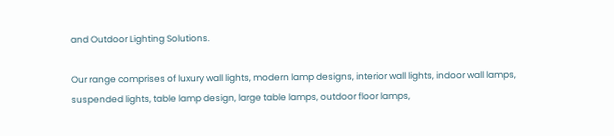and Outdoor Lighting Solutions.

Our range comprises of luxury wall lights, modern lamp designs, interior wall lights, indoor wall lamps, suspended lights, table lamp design, large table lamps, outdoor floor lamps,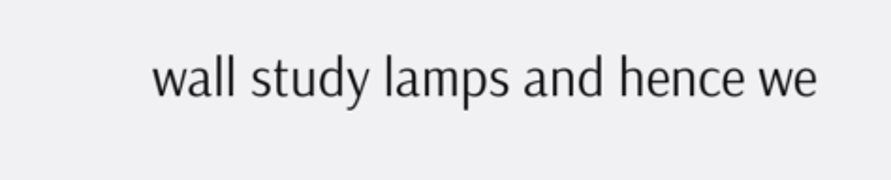wall study lamps and hence we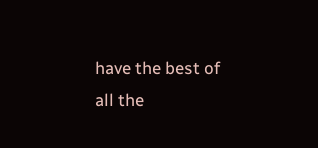have the best of all the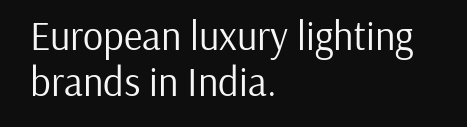European luxury lighting brands in India.